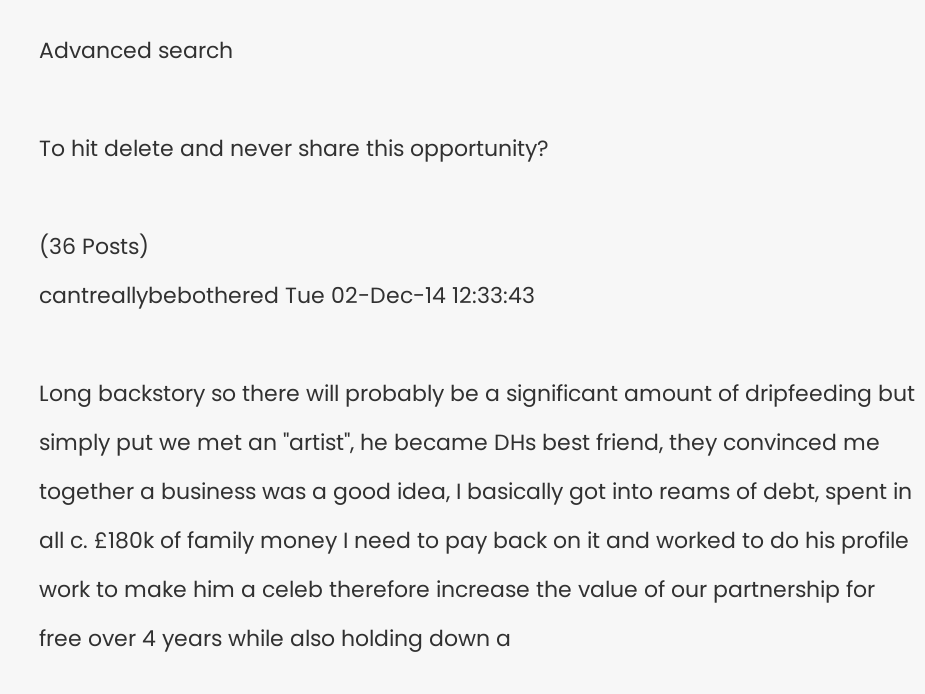Advanced search

To hit delete and never share this opportunity?

(36 Posts)
cantreallybebothered Tue 02-Dec-14 12:33:43

Long backstory so there will probably be a significant amount of dripfeeding but simply put we met an "artist", he became DHs best friend, they convinced me together a business was a good idea, I basically got into reams of debt, spent in all c. £180k of family money I need to pay back on it and worked to do his profile work to make him a celeb therefore increase the value of our partnership for free over 4 years while also holding down a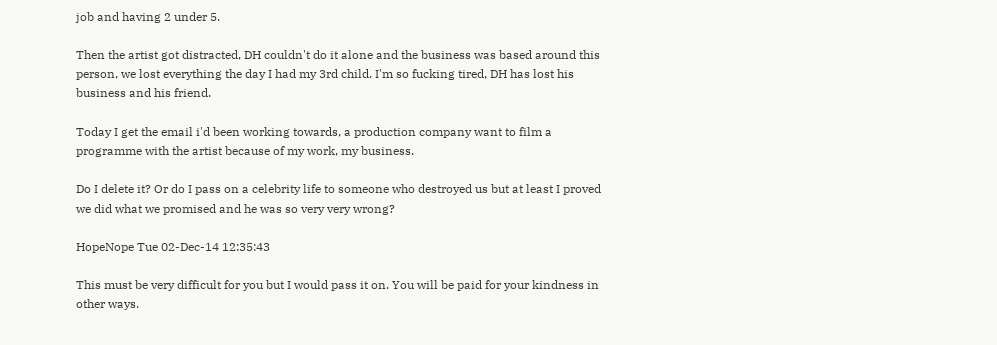job and having 2 under 5.

Then the artist got distracted, DH couldn't do it alone and the business was based around this person, we lost everything the day I had my 3rd child. I'm so fucking tired, DH has lost his business and his friend.

Today I get the email i'd been working towards, a production company want to film a programme with the artist because of my work, my business.

Do I delete it? Or do I pass on a celebrity life to someone who destroyed us but at least I proved we did what we promised and he was so very very wrong?

HopeNope Tue 02-Dec-14 12:35:43

This must be very difficult for you but I would pass it on. You will be paid for your kindness in other ways.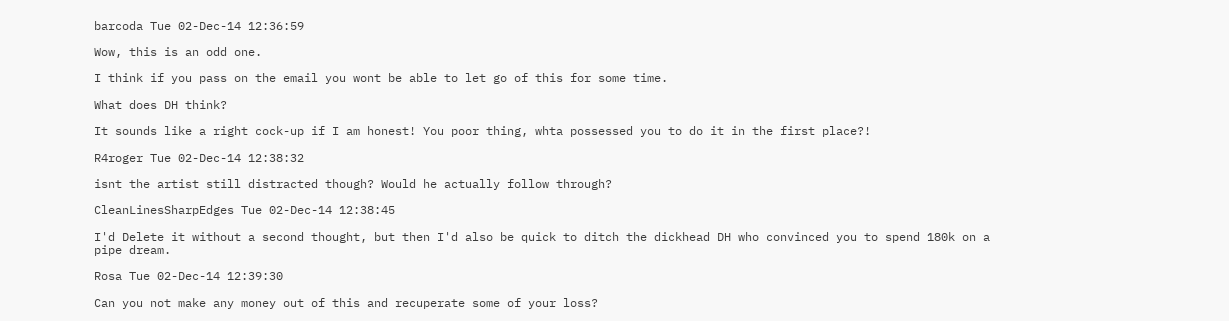barcoda Tue 02-Dec-14 12:36:59

Wow, this is an odd one.

I think if you pass on the email you wont be able to let go of this for some time.

What does DH think?

It sounds like a right cock-up if I am honest! You poor thing, whta possessed you to do it in the first place?!

R4roger Tue 02-Dec-14 12:38:32

isnt the artist still distracted though? Would he actually follow through?

CleanLinesSharpEdges Tue 02-Dec-14 12:38:45

I'd Delete it without a second thought, but then I'd also be quick to ditch the dickhead DH who convinced you to spend 180k on a pipe dream.

Rosa Tue 02-Dec-14 12:39:30

Can you not make any money out of this and recuperate some of your loss?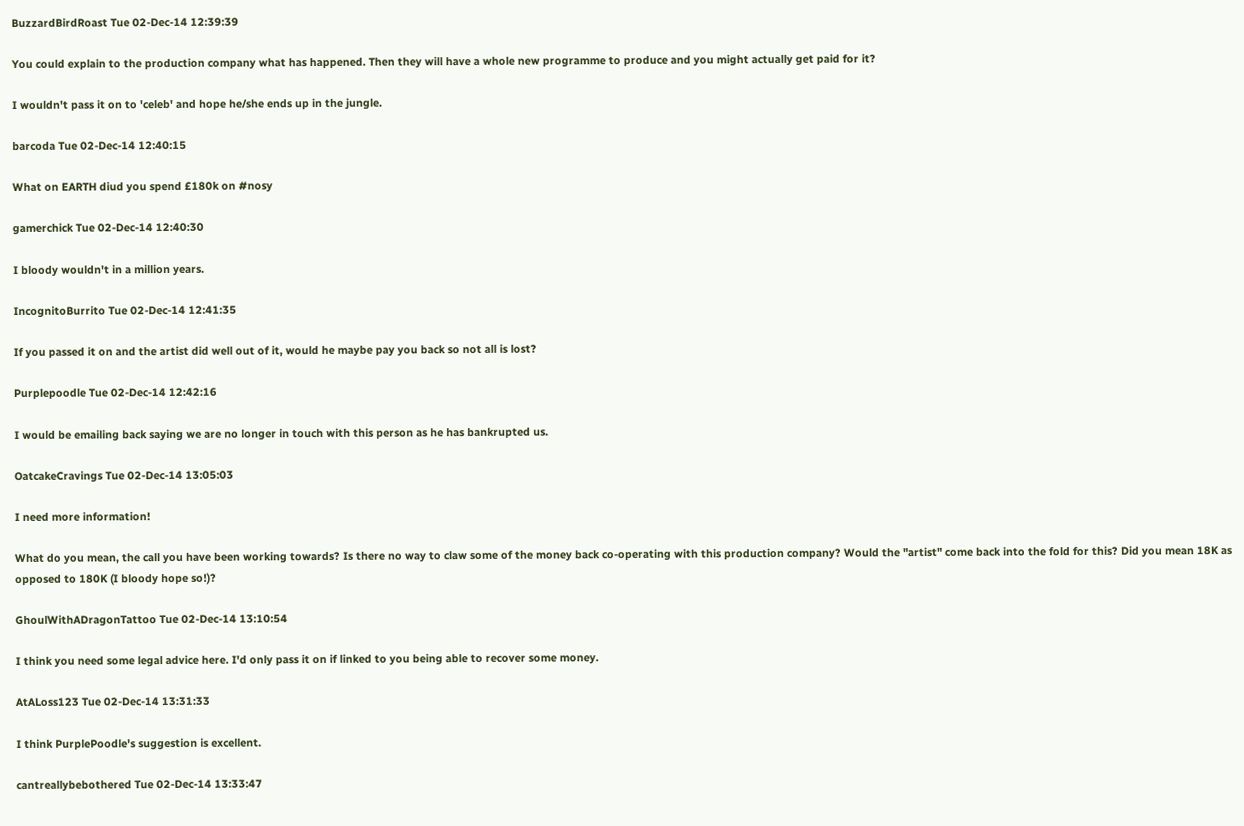BuzzardBirdRoast Tue 02-Dec-14 12:39:39

You could explain to the production company what has happened. Then they will have a whole new programme to produce and you might actually get paid for it?

I wouldn't pass it on to 'celeb' and hope he/she ends up in the jungle.

barcoda Tue 02-Dec-14 12:40:15

What on EARTH diud you spend £180k on #nosy

gamerchick Tue 02-Dec-14 12:40:30

I bloody wouldn't in a million years.

IncognitoBurrito Tue 02-Dec-14 12:41:35

If you passed it on and the artist did well out of it, would he maybe pay you back so not all is lost?

Purplepoodle Tue 02-Dec-14 12:42:16

I would be emailing back saying we are no longer in touch with this person as he has bankrupted us.

OatcakeCravings Tue 02-Dec-14 13:05:03

I need more information!

What do you mean, the call you have been working towards? Is there no way to claw some of the money back co-operating with this production company? Would the "artist" come back into the fold for this? Did you mean 18K as opposed to 180K (I bloody hope so!)?

GhoulWithADragonTattoo Tue 02-Dec-14 13:10:54

I think you need some legal advice here. I'd only pass it on if linked to you being able to recover some money.

AtALoss123 Tue 02-Dec-14 13:31:33

I think PurplePoodle's suggestion is excellent.

cantreallybebothered Tue 02-Dec-14 13:33:47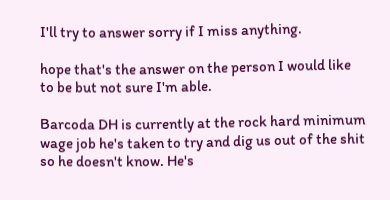I'll try to answer sorry if I miss anything.

hope that's the answer on the person I would like to be but not sure I'm able.

Barcoda DH is currently at the rock hard minimum wage job he's taken to try and dig us out of the shit so he doesn't know. He's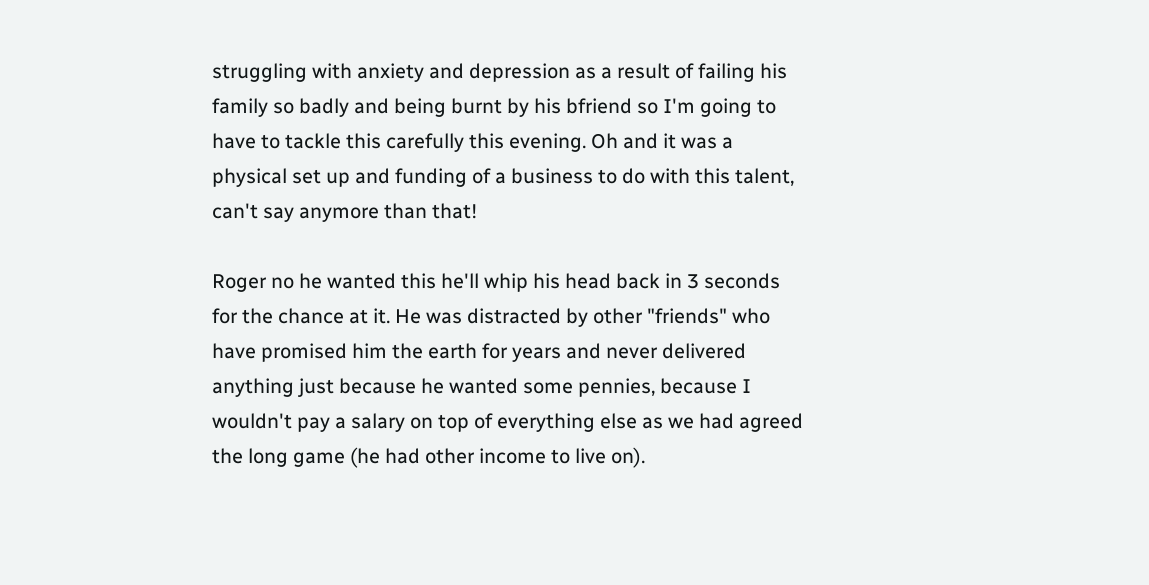struggling with anxiety and depression as a result of failing his family so badly and being burnt by his bfriend so I'm going to have to tackle this carefully this evening. Oh and it was a physical set up and funding of a business to do with this talent, can't say anymore than that!

Roger no he wanted this he'll whip his head back in 3 seconds for the chance at it. He was distracted by other "friends" who have promised him the earth for years and never delivered anything just because he wanted some pennies, because I wouldn't pay a salary on top of everything else as we had agreed the long game (he had other income to live on).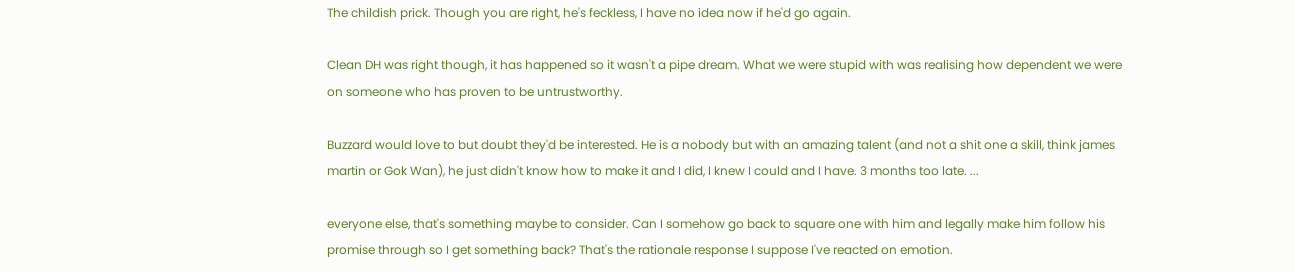The childish prick. Though you are right, he's feckless, I have no idea now if he'd go again.

Clean DH was right though, it has happened so it wasn't a pipe dream. What we were stupid with was realising how dependent we were on someone who has proven to be untrustworthy.

Buzzard would love to but doubt they'd be interested. He is a nobody but with an amazing talent (and not a shit one a skill, think james martin or Gok Wan), he just didn't know how to make it and I did, I knew I could and I have. 3 months too late. ...

everyone else, that's something maybe to consider. Can I somehow go back to square one with him and legally make him follow his promise through so I get something back? That's the rationale response I suppose I've reacted on emotion.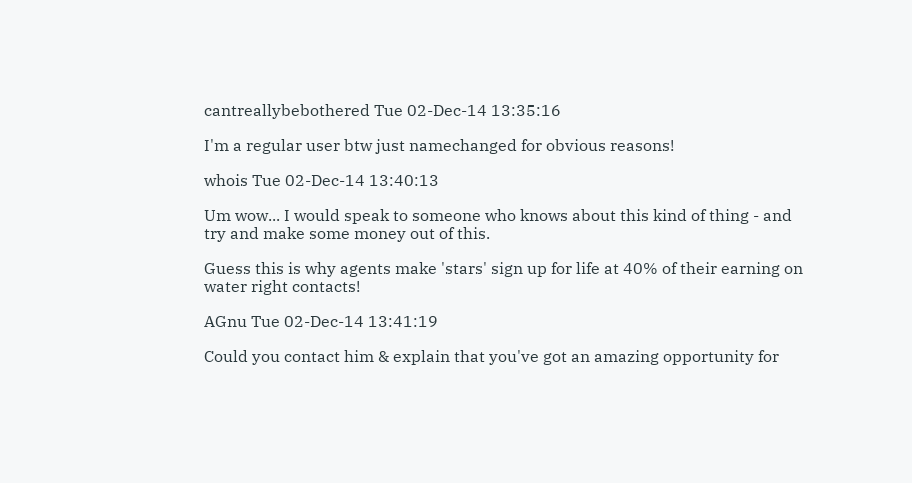cantreallybebothered Tue 02-Dec-14 13:35:16

I'm a regular user btw just namechanged for obvious reasons!

whois Tue 02-Dec-14 13:40:13

Um wow... I would speak to someone who knows about this kind of thing - and try and make some money out of this.

Guess this is why agents make 'stars' sign up for life at 40% of their earning on water right contacts!

AGnu Tue 02-Dec-14 13:41:19

Could you contact him & explain that you've got an amazing opportunity for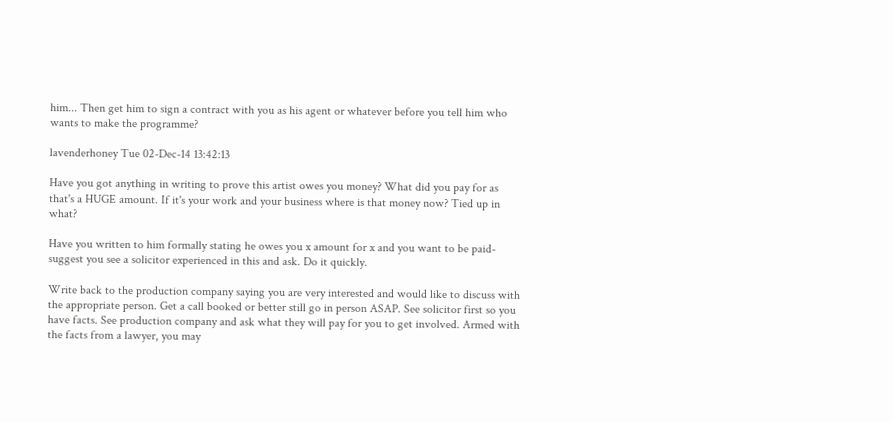him... Then get him to sign a contract with you as his agent or whatever before you tell him who wants to make the programme?

lavenderhoney Tue 02-Dec-14 13:42:13

Have you got anything in writing to prove this artist owes you money? What did you pay for as that's a HUGE amount. If it's your work and your business where is that money now? Tied up in what?

Have you written to him formally stating he owes you x amount for x and you want to be paid- suggest you see a solicitor experienced in this and ask. Do it quickly.

Write back to the production company saying you are very interested and would like to discuss with the appropriate person. Get a call booked or better still go in person ASAP. See solicitor first so you have facts. See production company and ask what they will pay for you to get involved. Armed with the facts from a lawyer, you may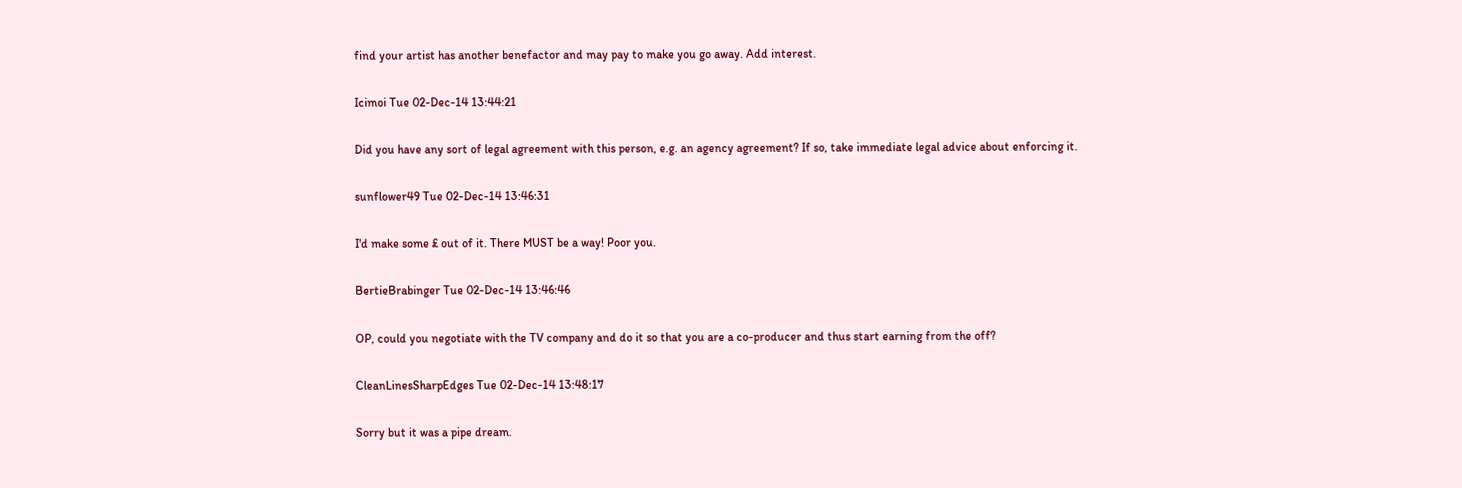find your artist has another benefactor and may pay to make you go away. Add interest.

Icimoi Tue 02-Dec-14 13:44:21

Did you have any sort of legal agreement with this person, e.g. an agency agreement? If so, take immediate legal advice about enforcing it.

sunflower49 Tue 02-Dec-14 13:46:31

I'd make some £ out of it. There MUST be a way! Poor you.

BertieBrabinger Tue 02-Dec-14 13:46:46

OP, could you negotiate with the TV company and do it so that you are a co-producer and thus start earning from the off?

CleanLinesSharpEdges Tue 02-Dec-14 13:48:17

Sorry but it was a pipe dream.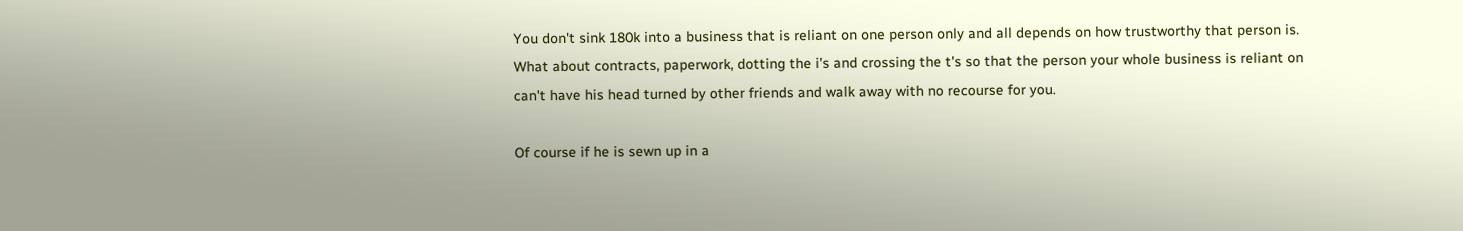You don't sink 180k into a business that is reliant on one person only and all depends on how trustworthy that person is. What about contracts, paperwork, dotting the i's and crossing the t's so that the person your whole business is reliant on can't have his head turned by other friends and walk away with no recourse for you.

Of course if he is sewn up in a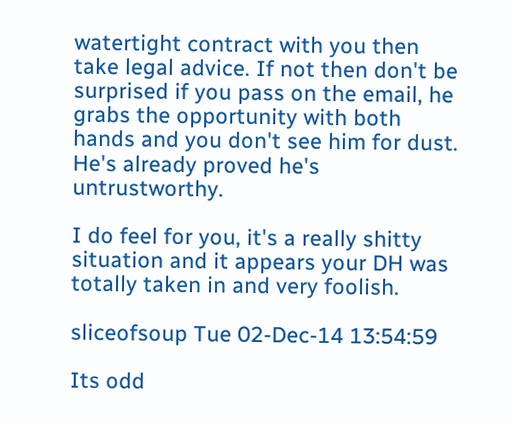watertight contract with you then take legal advice. If not then don't be surprised if you pass on the email, he grabs the opportunity with both hands and you don't see him for dust. He's already proved he's untrustworthy.

I do feel for you, it's a really shitty situation and it appears your DH was totally taken in and very foolish.

sliceofsoup Tue 02-Dec-14 13:54:59

Its odd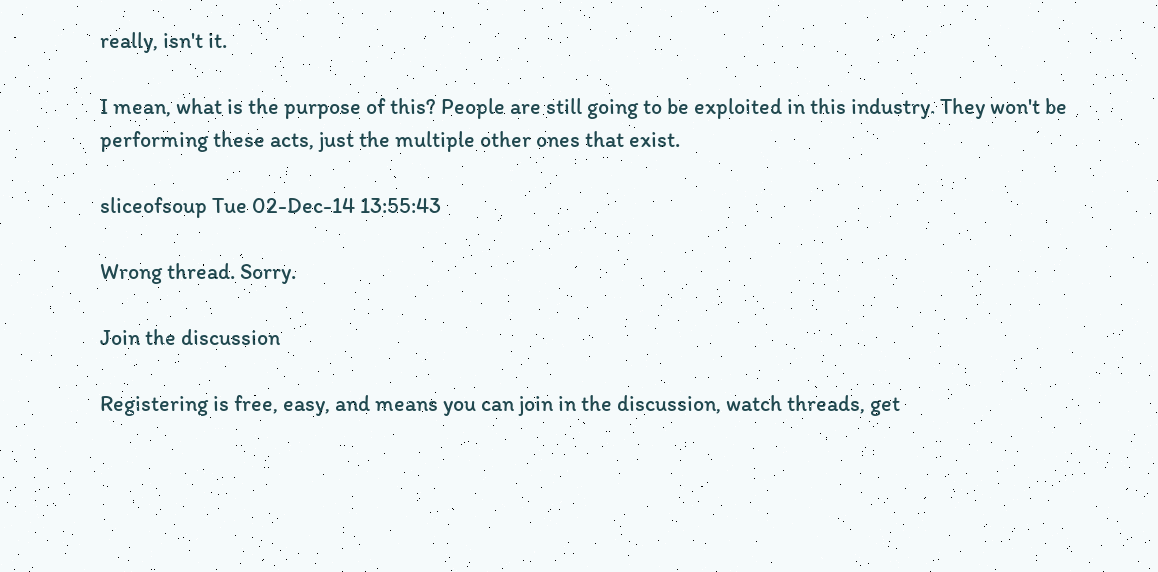really, isn't it.

I mean, what is the purpose of this? People are still going to be exploited in this industry. They won't be performing these acts, just the multiple other ones that exist.

sliceofsoup Tue 02-Dec-14 13:55:43

Wrong thread. Sorry.

Join the discussion

Registering is free, easy, and means you can join in the discussion, watch threads, get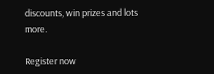discounts, win prizes and lots more.

Register now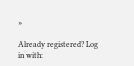»

Already registered? Log in with: